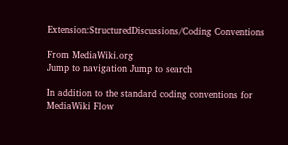Extension:StructuredDiscussions/Coding Conventions

From MediaWiki.org
Jump to navigation Jump to search

In addition to the standard coding conventions for MediaWiki Flow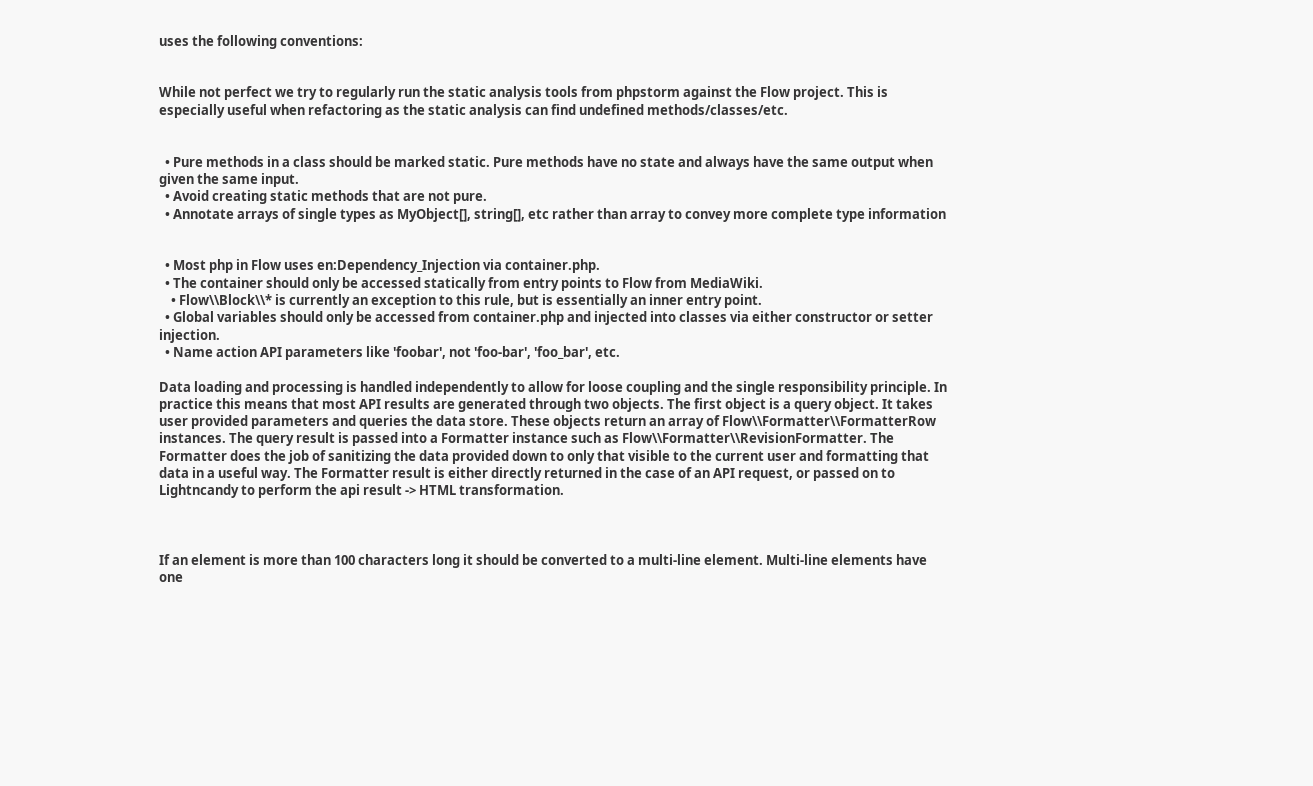uses the following conventions:


While not perfect we try to regularly run the static analysis tools from phpstorm against the Flow project. This is especially useful when refactoring as the static analysis can find undefined methods/classes/etc.


  • Pure methods in a class should be marked static. Pure methods have no state and always have the same output when given the same input.
  • Avoid creating static methods that are not pure.
  • Annotate arrays of single types as MyObject[], string[], etc rather than array to convey more complete type information


  • Most php in Flow uses en:Dependency_Injection via container.php.
  • The container should only be accessed statically from entry points to Flow from MediaWiki.
    • Flow\\Block\\* is currently an exception to this rule, but is essentially an inner entry point.
  • Global variables should only be accessed from container.php and injected into classes via either constructor or setter injection.
  • Name action API parameters like 'foobar', not 'foo-bar', 'foo_bar', etc.

Data loading and processing is handled independently to allow for loose coupling and the single responsibility principle. In practice this means that most API results are generated through two objects. The first object is a query object. It takes user provided parameters and queries the data store. These objects return an array of Flow\\Formatter\\FormatterRow instances. The query result is passed into a Formatter instance such as Flow\\Formatter\\RevisionFormatter. The Formatter does the job of sanitizing the data provided down to only that visible to the current user and formatting that data in a useful way. The Formatter result is either directly returned in the case of an API request, or passed on to Lightncandy to perform the api result -> HTML transformation.



If an element is more than 100 characters long it should be converted to a multi-line element. Multi-line elements have one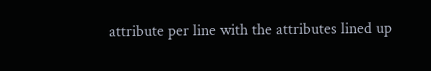attribute per line with the attributes lined up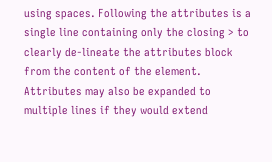using spaces. Following the attributes is a single line containing only the closing > to clearly de-lineate the attributes block from the content of the element. Attributes may also be expanded to multiple lines if they would extend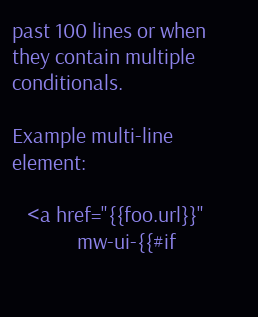past 100 lines or when they contain multiple conditionals.

Example multi-line element:

   <a href="{{foo.url}}"
             mw-ui-{{#if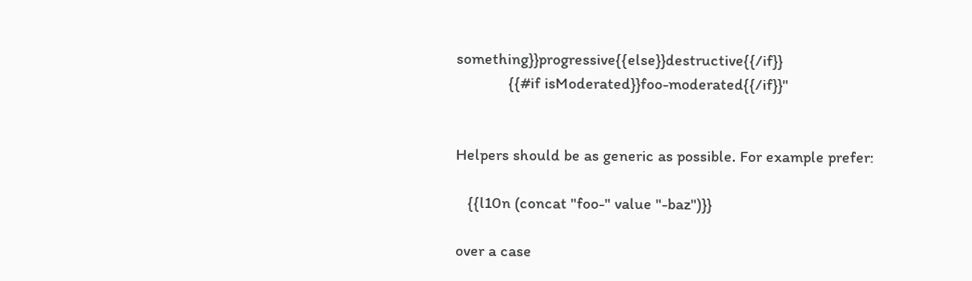something}}progressive{{else}}destructive{{/if}}
             {{#if isModerated}}foo-moderated{{/if}}"


Helpers should be as generic as possible. For example prefer:

   {{l10n (concat "foo-" value "-baz")}}

over a case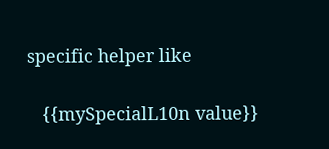specific helper like

   {{mySpecialL10n value}}